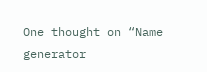One thought on “Name generator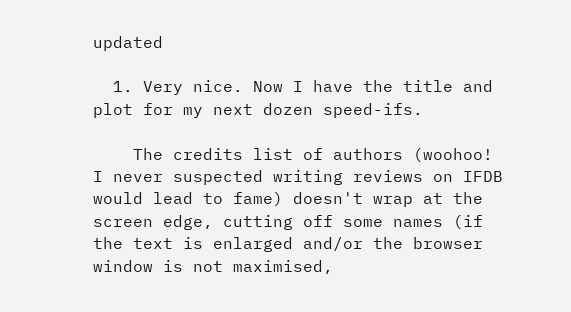updated

  1. Very nice. Now I have the title and plot for my next dozen speed-ifs.

    The credits list of authors (woohoo! I never suspected writing reviews on IFDB would lead to fame) doesn't wrap at the screen edge, cutting off some names (if the text is enlarged and/or the browser window is not maximised,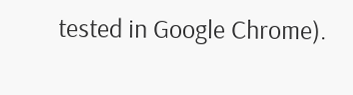tested in Google Chrome).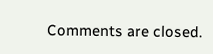Comments are closed.